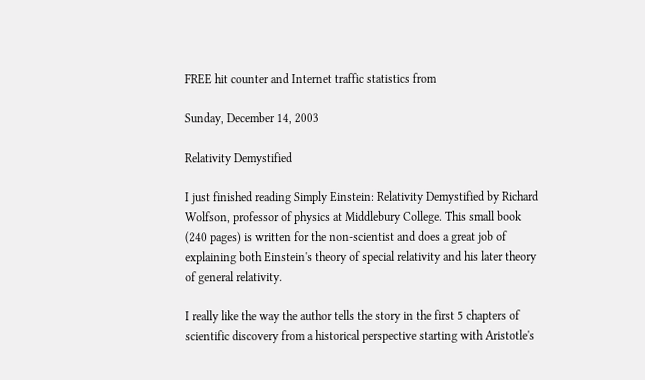FREE hit counter and Internet traffic statistics from

Sunday, December 14, 2003

Relativity Demystified

I just finished reading Simply Einstein: Relativity Demystified by Richard Wolfson, professor of physics at Middlebury College. This small book (240 pages) is written for the non-scientist and does a great job of explaining both Einstein's theory of special relativity and his later theory of general relativity.

I really like the way the author tells the story in the first 5 chapters of scientific discovery from a historical perspective starting with Aristotle's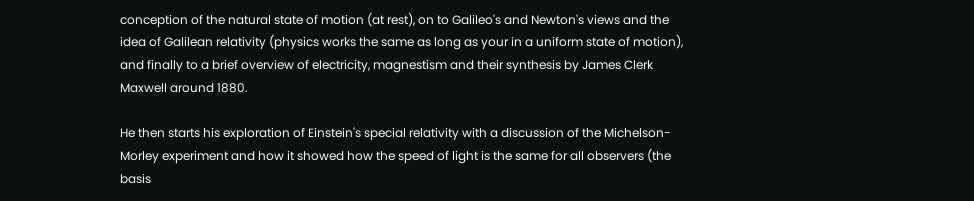conception of the natural state of motion (at rest), on to Galileo's and Newton's views and the idea of Galilean relativity (physics works the same as long as your in a uniform state of motion), and finally to a brief overview of electricity, magnestism and their synthesis by James Clerk Maxwell around 1880.

He then starts his exploration of Einstein's special relativity with a discussion of the Michelson-Morley experiment and how it showed how the speed of light is the same for all observers (the basis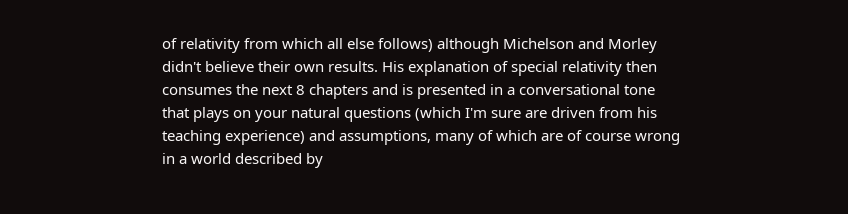of relativity from which all else follows) although Michelson and Morley didn't believe their own results. His explanation of special relativity then consumes the next 8 chapters and is presented in a conversational tone that plays on your natural questions (which I'm sure are driven from his teaching experience) and assumptions, many of which are of course wrong in a world described by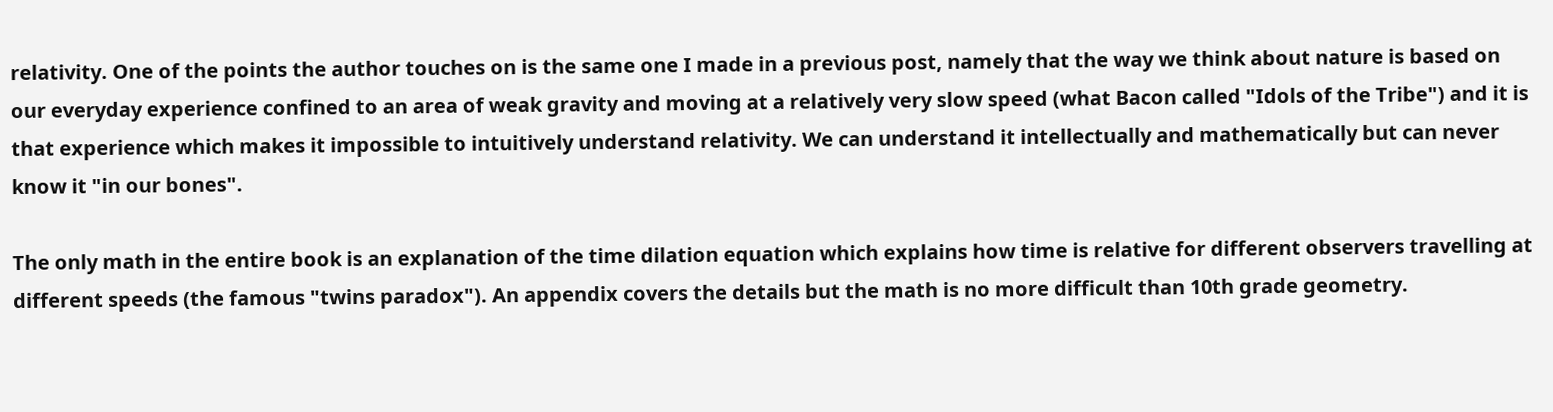relativity. One of the points the author touches on is the same one I made in a previous post, namely that the way we think about nature is based on our everyday experience confined to an area of weak gravity and moving at a relatively very slow speed (what Bacon called "Idols of the Tribe") and it is that experience which makes it impossible to intuitively understand relativity. We can understand it intellectually and mathematically but can never know it "in our bones".

The only math in the entire book is an explanation of the time dilation equation which explains how time is relative for different observers travelling at different speeds (the famous "twins paradox"). An appendix covers the details but the math is no more difficult than 10th grade geometry.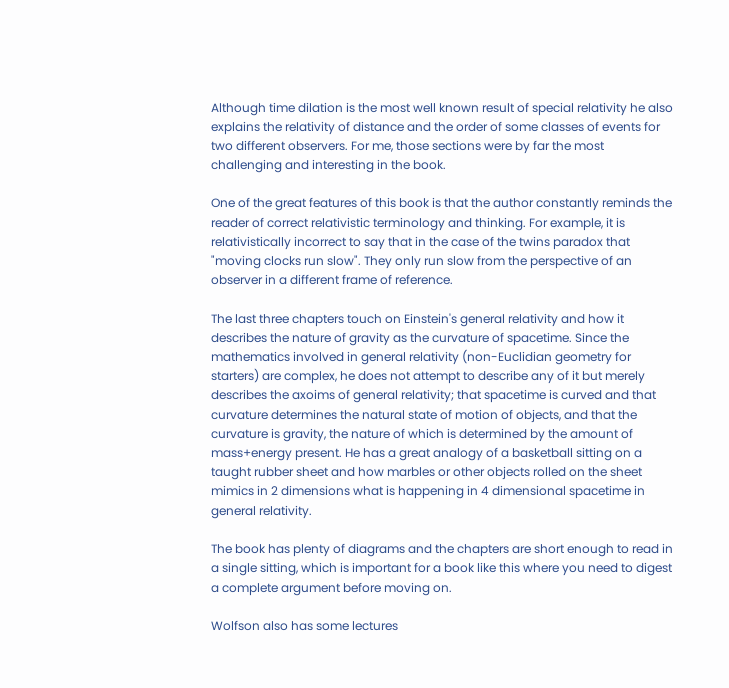Although time dilation is the most well known result of special relativity he also explains the relativity of distance and the order of some classes of events for two different observers. For me, those sections were by far the most challenging and interesting in the book.

One of the great features of this book is that the author constantly reminds the reader of correct relativistic terminology and thinking. For example, it is relativistically incorrect to say that in the case of the twins paradox that "moving clocks run slow". They only run slow from the perspective of an observer in a different frame of reference.

The last three chapters touch on Einstein's general relativity and how it describes the nature of gravity as the curvature of spacetime. Since the mathematics involved in general relativity (non-Euclidian geometry for starters) are complex, he does not attempt to describe any of it but merely describes the axoims of general relativity; that spacetime is curved and that curvature determines the natural state of motion of objects, and that the curvature is gravity, the nature of which is determined by the amount of mass+energy present. He has a great analogy of a basketball sitting on a taught rubber sheet and how marbles or other objects rolled on the sheet mimics in 2 dimensions what is happening in 4 dimensional spacetime in general relativity.

The book has plenty of diagrams and the chapters are short enough to read in a single sitting, which is important for a book like this where you need to digest a complete argument before moving on.

Wolfson also has some lectures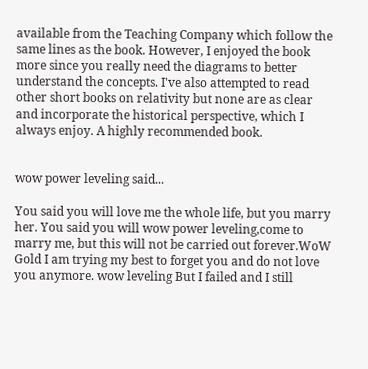available from the Teaching Company which follow the same lines as the book. However, I enjoyed the book more since you really need the diagrams to better understand the concepts. I've also attempted to read other short books on relativity but none are as clear and incorporate the historical perspective, which I always enjoy. A highly recommended book.


wow power leveling said...

You said you will love me the whole life, but you marry her. You said you will wow power leveling,come to marry me, but this will not be carried out forever.WoW Gold I am trying my best to forget you and do not love you anymore. wow leveling But I failed and I still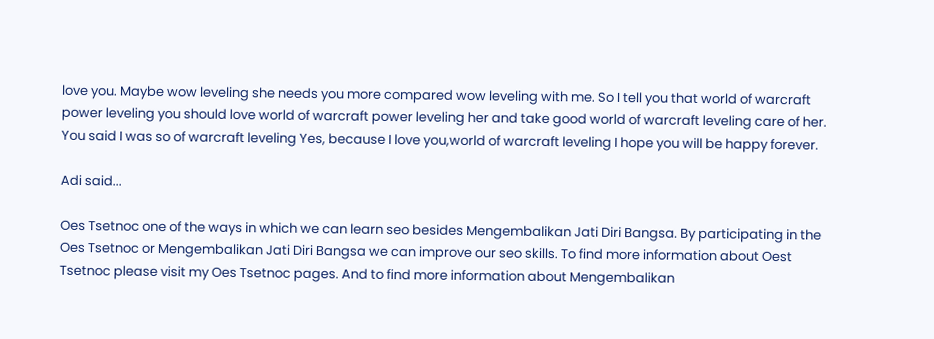love you. Maybe wow leveling she needs you more compared wow leveling with me. So I tell you that world of warcraft power leveling you should love world of warcraft power leveling her and take good world of warcraft leveling care of her. You said I was so of warcraft leveling Yes, because I love you,world of warcraft leveling I hope you will be happy forever.

Adi said...

Oes Tsetnoc one of the ways in which we can learn seo besides Mengembalikan Jati Diri Bangsa. By participating in the Oes Tsetnoc or Mengembalikan Jati Diri Bangsa we can improve our seo skills. To find more information about Oest Tsetnoc please visit my Oes Tsetnoc pages. And to find more information about Mengembalikan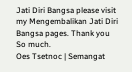Jati Diri Bangsa please visit my Mengembalikan Jati Diri Bangsa pages. Thank you So much.
Oes Tsetnoc | Semangat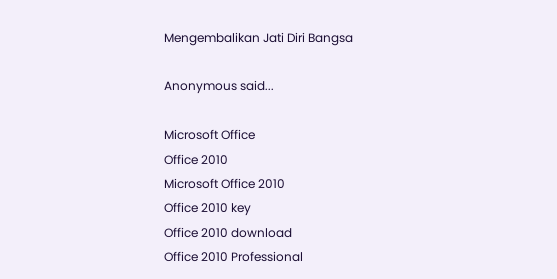Mengembalikan Jati Diri Bangsa

Anonymous said...

Microsoft Office
Office 2010
Microsoft Office 2010
Office 2010 key
Office 2010 download
Office 2010 Professional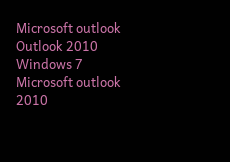Microsoft outlook
Outlook 2010
Windows 7
Microsoft outlook 2010